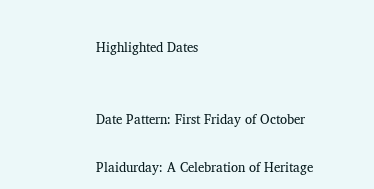Highlighted Dates


Date Pattern: First Friday of October

Plaidurday: A Celebration of Heritage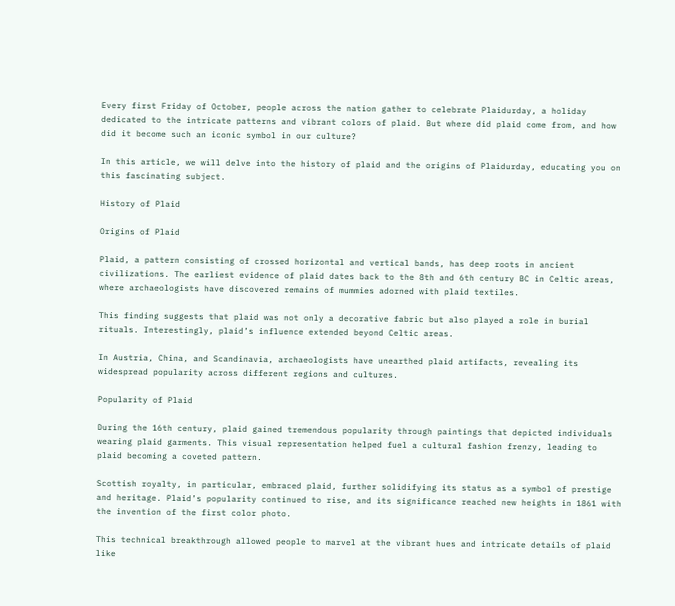Every first Friday of October, people across the nation gather to celebrate Plaidurday, a holiday dedicated to the intricate patterns and vibrant colors of plaid. But where did plaid come from, and how did it become such an iconic symbol in our culture?

In this article, we will delve into the history of plaid and the origins of Plaidurday, educating you on this fascinating subject.

History of Plaid

Origins of Plaid

Plaid, a pattern consisting of crossed horizontal and vertical bands, has deep roots in ancient civilizations. The earliest evidence of plaid dates back to the 8th and 6th century BC in Celtic areas, where archaeologists have discovered remains of mummies adorned with plaid textiles.

This finding suggests that plaid was not only a decorative fabric but also played a role in burial rituals. Interestingly, plaid’s influence extended beyond Celtic areas.

In Austria, China, and Scandinavia, archaeologists have unearthed plaid artifacts, revealing its widespread popularity across different regions and cultures.

Popularity of Plaid

During the 16th century, plaid gained tremendous popularity through paintings that depicted individuals wearing plaid garments. This visual representation helped fuel a cultural fashion frenzy, leading to plaid becoming a coveted pattern.

Scottish royalty, in particular, embraced plaid, further solidifying its status as a symbol of prestige and heritage. Plaid’s popularity continued to rise, and its significance reached new heights in 1861 with the invention of the first color photo.

This technical breakthrough allowed people to marvel at the vibrant hues and intricate details of plaid like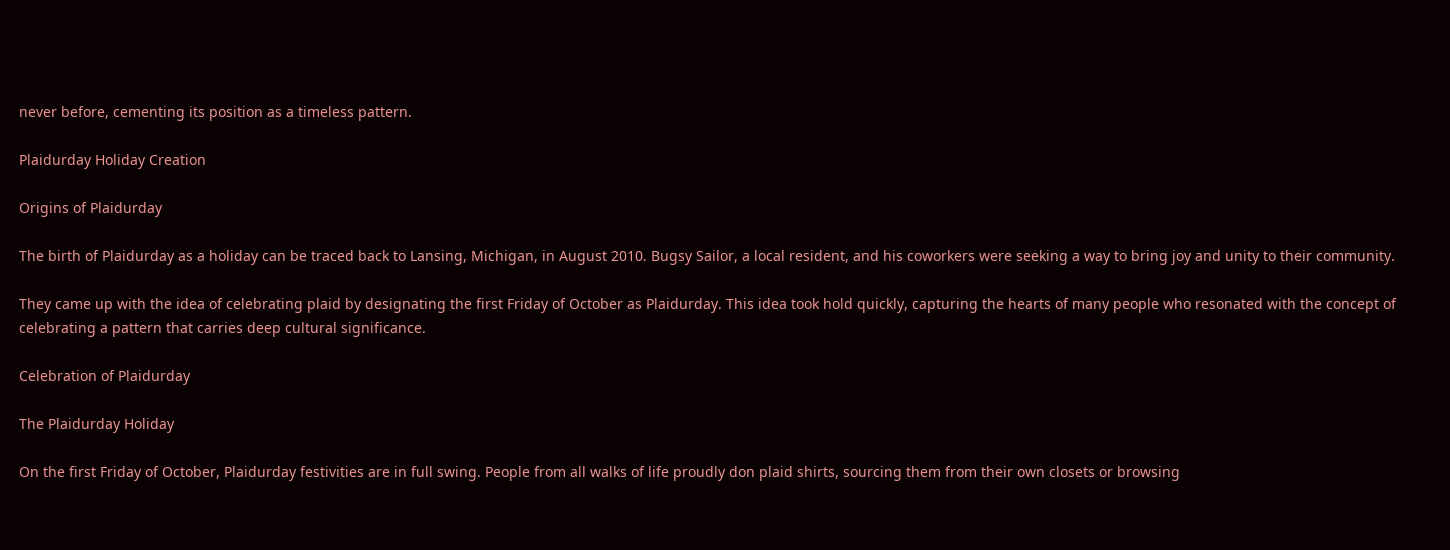never before, cementing its position as a timeless pattern.

Plaidurday Holiday Creation

Origins of Plaidurday

The birth of Plaidurday as a holiday can be traced back to Lansing, Michigan, in August 2010. Bugsy Sailor, a local resident, and his coworkers were seeking a way to bring joy and unity to their community.

They came up with the idea of celebrating plaid by designating the first Friday of October as Plaidurday. This idea took hold quickly, capturing the hearts of many people who resonated with the concept of celebrating a pattern that carries deep cultural significance.

Celebration of Plaidurday

The Plaidurday Holiday

On the first Friday of October, Plaidurday festivities are in full swing. People from all walks of life proudly don plaid shirts, sourcing them from their own closets or browsing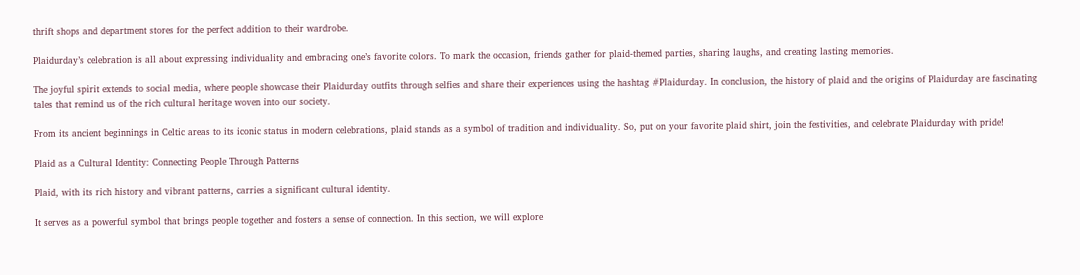thrift shops and department stores for the perfect addition to their wardrobe.

Plaidurday’s celebration is all about expressing individuality and embracing one’s favorite colors. To mark the occasion, friends gather for plaid-themed parties, sharing laughs, and creating lasting memories.

The joyful spirit extends to social media, where people showcase their Plaidurday outfits through selfies and share their experiences using the hashtag #Plaidurday. In conclusion, the history of plaid and the origins of Plaidurday are fascinating tales that remind us of the rich cultural heritage woven into our society.

From its ancient beginnings in Celtic areas to its iconic status in modern celebrations, plaid stands as a symbol of tradition and individuality. So, put on your favorite plaid shirt, join the festivities, and celebrate Plaidurday with pride!

Plaid as a Cultural Identity: Connecting People Through Patterns

Plaid, with its rich history and vibrant patterns, carries a significant cultural identity.

It serves as a powerful symbol that brings people together and fosters a sense of connection. In this section, we will explore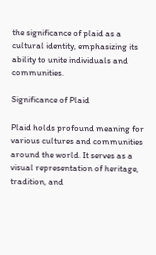the significance of plaid as a cultural identity, emphasizing its ability to unite individuals and communities.

Significance of Plaid

Plaid holds profound meaning for various cultures and communities around the world. It serves as a visual representation of heritage, tradition, and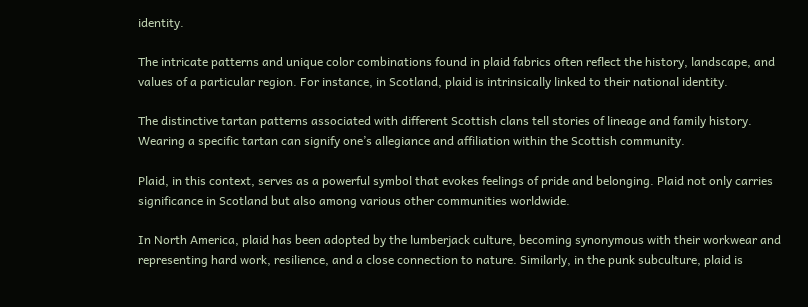identity.

The intricate patterns and unique color combinations found in plaid fabrics often reflect the history, landscape, and values of a particular region. For instance, in Scotland, plaid is intrinsically linked to their national identity.

The distinctive tartan patterns associated with different Scottish clans tell stories of lineage and family history. Wearing a specific tartan can signify one’s allegiance and affiliation within the Scottish community.

Plaid, in this context, serves as a powerful symbol that evokes feelings of pride and belonging. Plaid not only carries significance in Scotland but also among various other communities worldwide.

In North America, plaid has been adopted by the lumberjack culture, becoming synonymous with their workwear and representing hard work, resilience, and a close connection to nature. Similarly, in the punk subculture, plaid is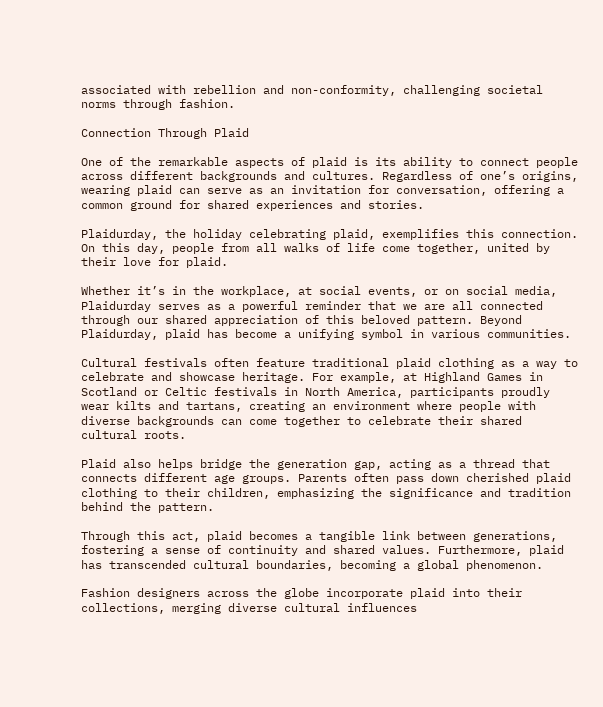associated with rebellion and non-conformity, challenging societal norms through fashion.

Connection Through Plaid

One of the remarkable aspects of plaid is its ability to connect people across different backgrounds and cultures. Regardless of one’s origins, wearing plaid can serve as an invitation for conversation, offering a common ground for shared experiences and stories.

Plaidurday, the holiday celebrating plaid, exemplifies this connection. On this day, people from all walks of life come together, united by their love for plaid.

Whether it’s in the workplace, at social events, or on social media, Plaidurday serves as a powerful reminder that we are all connected through our shared appreciation of this beloved pattern. Beyond Plaidurday, plaid has become a unifying symbol in various communities.

Cultural festivals often feature traditional plaid clothing as a way to celebrate and showcase heritage. For example, at Highland Games in Scotland or Celtic festivals in North America, participants proudly wear kilts and tartans, creating an environment where people with diverse backgrounds can come together to celebrate their shared cultural roots.

Plaid also helps bridge the generation gap, acting as a thread that connects different age groups. Parents often pass down cherished plaid clothing to their children, emphasizing the significance and tradition behind the pattern.

Through this act, plaid becomes a tangible link between generations, fostering a sense of continuity and shared values. Furthermore, plaid has transcended cultural boundaries, becoming a global phenomenon.

Fashion designers across the globe incorporate plaid into their collections, merging diverse cultural influences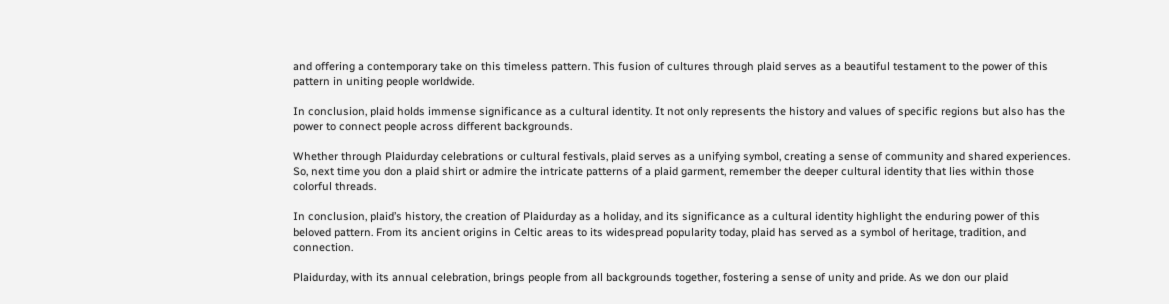and offering a contemporary take on this timeless pattern. This fusion of cultures through plaid serves as a beautiful testament to the power of this pattern in uniting people worldwide.

In conclusion, plaid holds immense significance as a cultural identity. It not only represents the history and values of specific regions but also has the power to connect people across different backgrounds.

Whether through Plaidurday celebrations or cultural festivals, plaid serves as a unifying symbol, creating a sense of community and shared experiences. So, next time you don a plaid shirt or admire the intricate patterns of a plaid garment, remember the deeper cultural identity that lies within those colorful threads.

In conclusion, plaid’s history, the creation of Plaidurday as a holiday, and its significance as a cultural identity highlight the enduring power of this beloved pattern. From its ancient origins in Celtic areas to its widespread popularity today, plaid has served as a symbol of heritage, tradition, and connection.

Plaidurday, with its annual celebration, brings people from all backgrounds together, fostering a sense of unity and pride. As we don our plaid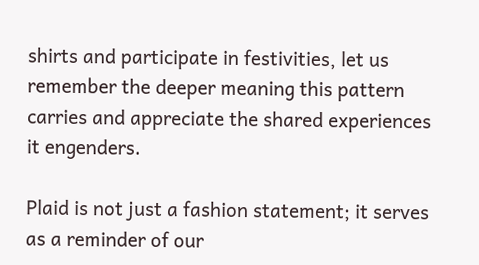shirts and participate in festivities, let us remember the deeper meaning this pattern carries and appreciate the shared experiences it engenders.

Plaid is not just a fashion statement; it serves as a reminder of our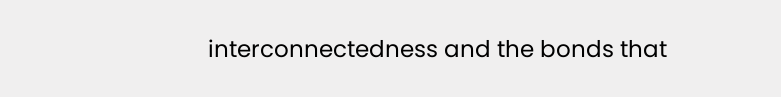interconnectedness and the bonds that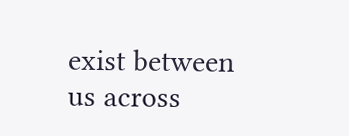exist between us across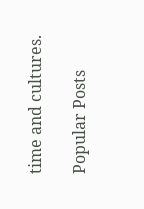time and cultures.

Popular Posts